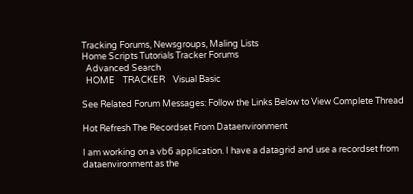Tracking Forums, Newsgroups, Maling Lists
Home Scripts Tutorials Tracker Forums
  Advanced Search
  HOME    TRACKER    Visual Basic

See Related Forum Messages: Follow the Links Below to View Complete Thread

Hot Refresh The Recordset From Dataenvironment

I am working on a vb6 application. I have a datagrid and use a recordset from dataenvironment as the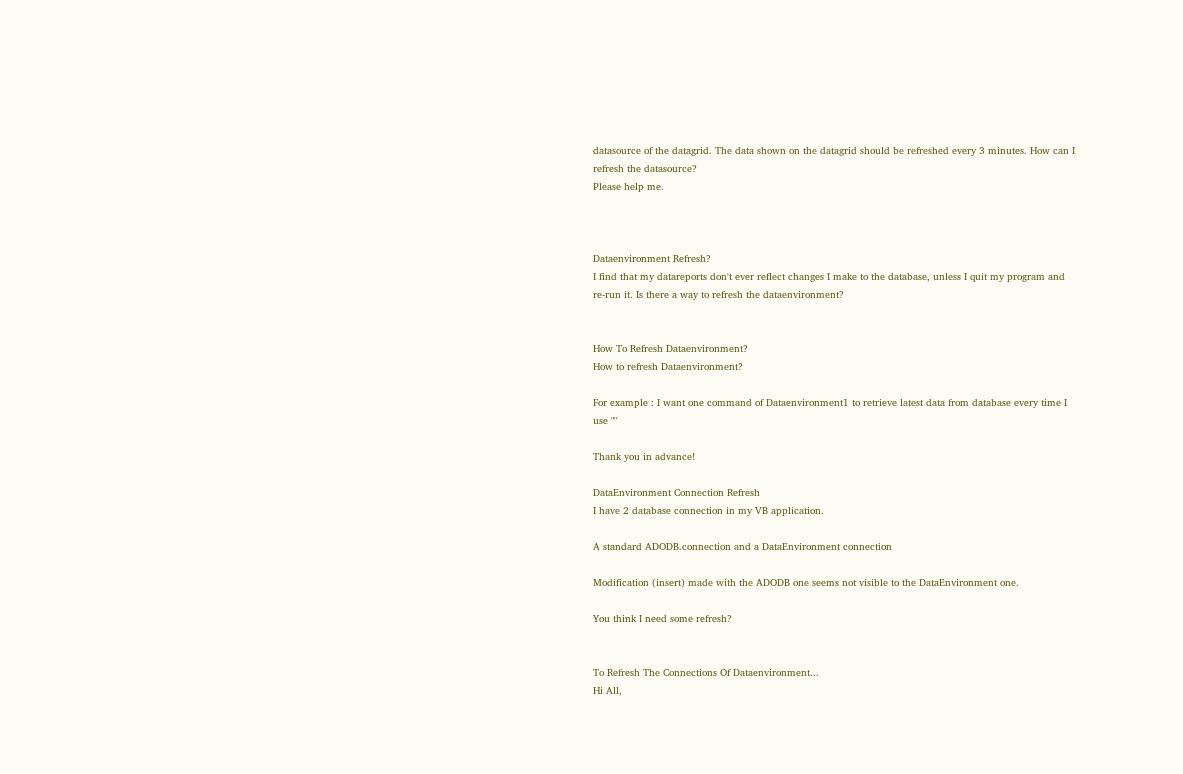datasource of the datagrid. The data shown on the datagrid should be refreshed every 3 minutes. How can I refresh the datasource?
Please help me.



Dataenvironment Refresh?
I find that my datareports don't ever reflect changes I make to the database, unless I quit my program and re-run it. Is there a way to refresh the dataenvironment?


How To Refresh Dataenvironment?
How to refresh Dataenvironment?

For example : I want one command of Dataenvironment1 to retrieve latest data from database every time I use ""

Thank you in advance!

DataEnvironment Connection Refresh
I have 2 database connection in my VB application.

A standard ADODB.connection and a DataEnvironment connection

Modification (insert) made with the ADODB one seems not visible to the DataEnvironment one.

You think I need some refresh?


To Refresh The Connections Of Dataenvironment...
Hi All,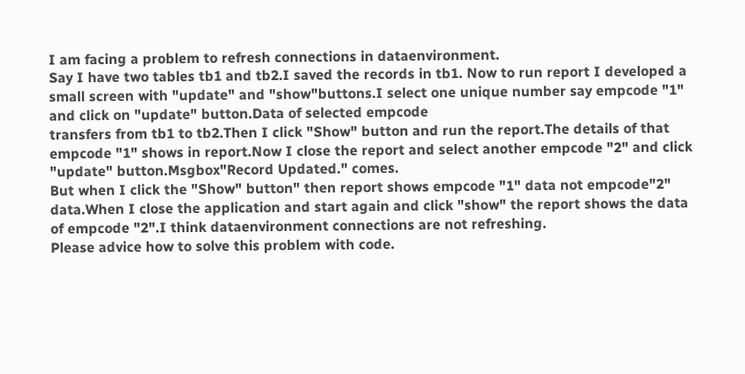I am facing a problem to refresh connections in dataenvironment.
Say I have two tables tb1 and tb2.I saved the records in tb1. Now to run report I developed a small screen with "update" and "show"buttons.I select one unique number say empcode "1" and click on "update" button.Data of selected empcode
transfers from tb1 to tb2.Then I click "Show" button and run the report.The details of that empcode "1" shows in report.Now I close the report and select another empcode "2" and click "update" button.Msgbox"Record Updated." comes.
But when I click the "Show" button" then report shows empcode "1" data not empcode"2" data.When I close the application and start again and click "show" the report shows the data of empcode "2".I think dataenvironment connections are not refreshing.
Please advice how to solve this problem with code.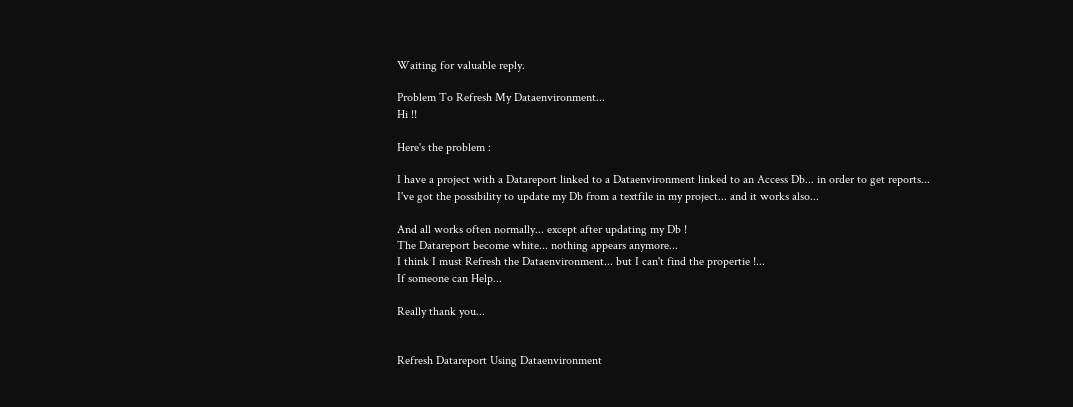Waiting for valuable reply.

Problem To Refresh My Dataenvironment...
Hi !!

Here's the problem :

I have a project with a Datareport linked to a Dataenvironment linked to an Access Db... in order to get reports...
I've got the possibility to update my Db from a textfile in my project... and it works also...

And all works often normally... except after updating my Db !
The Datareport become white... nothing appears anymore...
I think I must Refresh the Dataenvironment... but I can't find the propertie !...
If someone can Help...

Really thank you...


Refresh Datareport Using Dataenvironment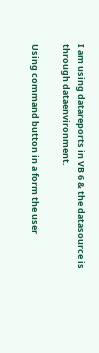I am using datareports in VB 6 & the datasource is through dataenvironment.

Using command button in a form the user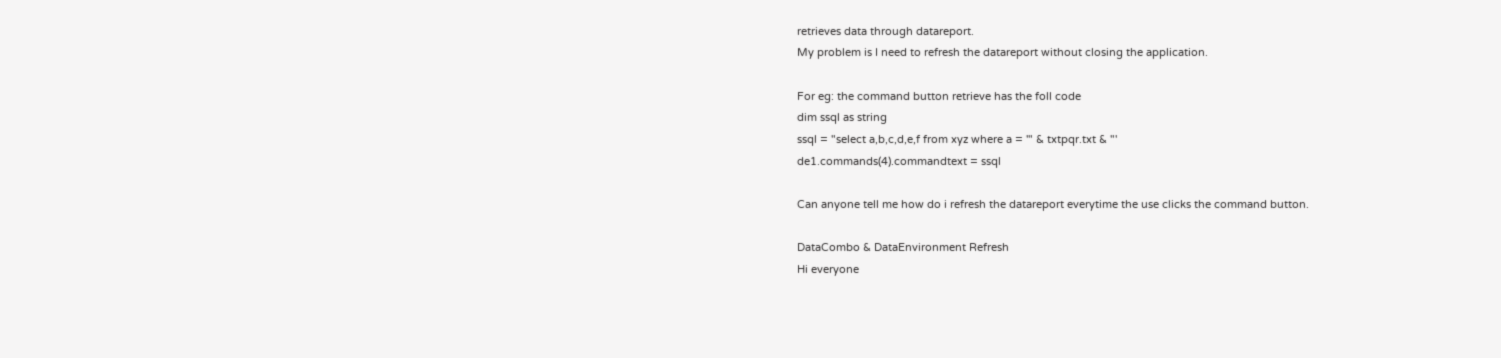retrieves data through datareport.
My problem is I need to refresh the datareport without closing the application.

For eg: the command button retrieve has the foll code
dim ssql as string
ssql = "select a,b,c,d,e,f from xyz where a = '" & txtpqr.txt & "'
de1.commands(4).commandtext = ssql

Can anyone tell me how do i refresh the datareport everytime the use clicks the command button.

DataCombo & DataEnvironment Refresh
Hi everyone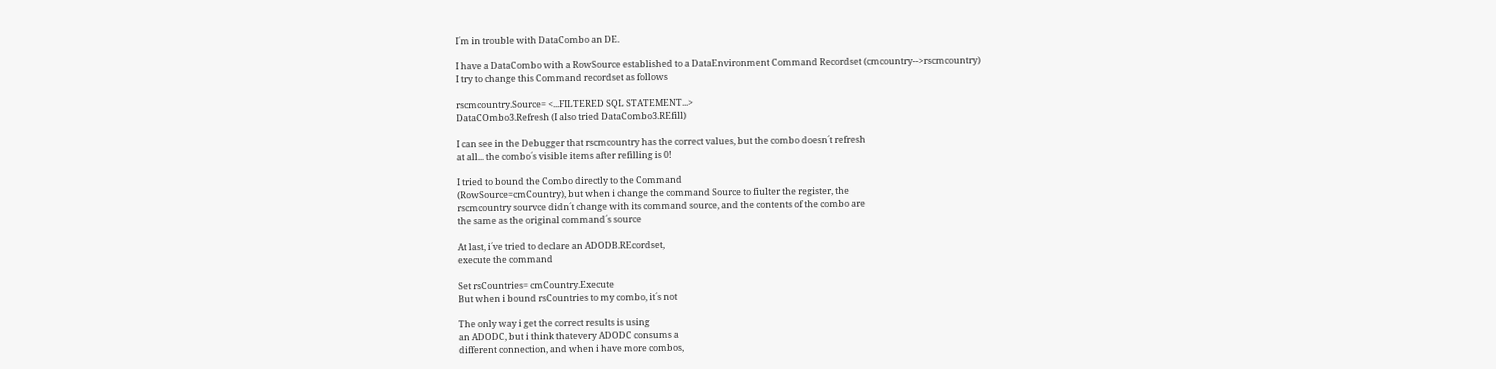I´m in trouble with DataCombo an DE.

I have a DataCombo with a RowSource established to a DataEnvironment Command Recordset (cmcountry-->rscmcountry)
I try to change this Command recordset as follows

rscmcountry.Source= <...FILTERED SQL STATEMENT...>
DataCOmbo3.Refresh (I also tried DataCombo3.REfill)

I can see in the Debugger that rscmcountry has the correct values, but the combo doesn´t refresh
at all... the combo´s visible items after refilling is 0!

I tried to bound the Combo directly to the Command
(RowSource=cmCountry), but when i change the command Source to fiulter the register, the
rscmcountry sourvce didn´t change with its command source, and the contents of the combo are
the same as the original command´s source

At last, i´ve tried to declare an ADODB.REcordset,
execute the command

Set rsCountries= cmCountry.Execute
But when i bound rsCountries to my combo, it´s not

The only way i get the correct results is using
an ADODC, but i think thatevery ADODC consums a
different connection, and when i have more combos,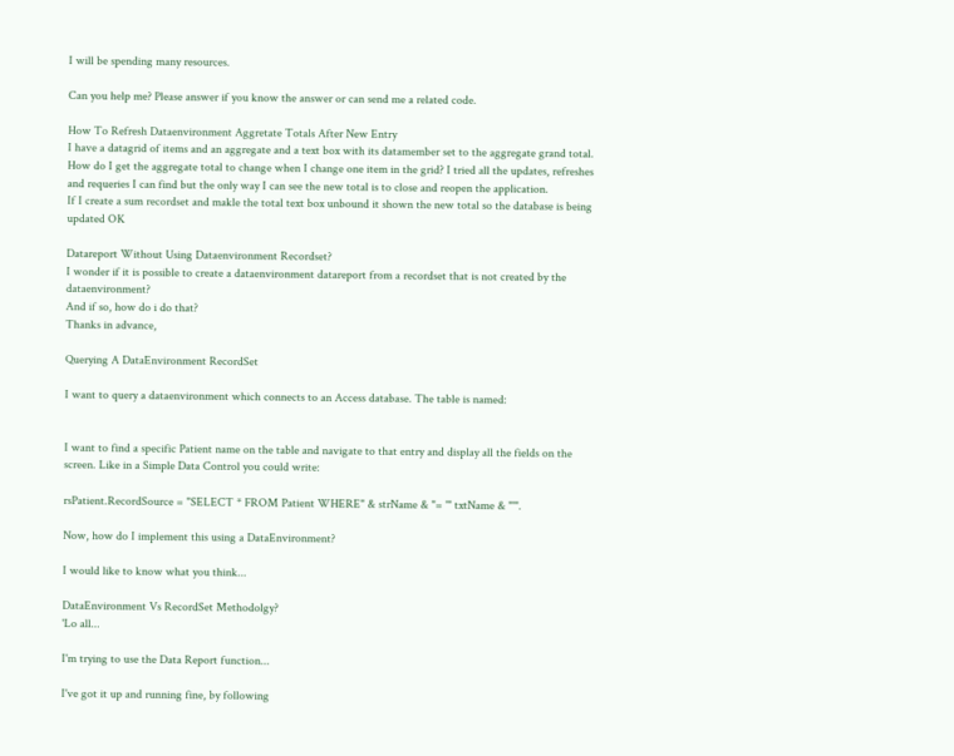I will be spending many resources.

Can you help me? Please answer if you know the answer or can send me a related code.

How To Refresh Dataenvironment Aggretate Totals After New Entry
I have a datagrid of items and an aggregate and a text box with its datamember set to the aggregate grand total.
How do I get the aggregate total to change when I change one item in the grid? I tried all the updates, refreshes and requeries I can find but the only way I can see the new total is to close and reopen the application.
If I create a sum recordset and makle the total text box unbound it shown the new total so the database is being updated OK

Datareport Without Using Dataenvironment Recordset?
I wonder if it is possible to create a dataenvironment datareport from a recordset that is not created by the dataenvironment?
And if so, how do i do that?
Thanks in advance,

Querying A DataEnvironment RecordSet

I want to query a dataenvironment which connects to an Access database. The table is named:


I want to find a specific Patient name on the table and navigate to that entry and display all the fields on the screen. Like in a Simple Data Control you could write:

rsPatient.RecordSource = "SELECT * FROM Patient WHERE" & strName & "= '" txtName & "'".

Now, how do I implement this using a DataEnvironment?

I would like to know what you think...

DataEnvironment Vs RecordSet Methodolgy?
'Lo all...

I'm trying to use the Data Report function...

I've got it up and running fine, by following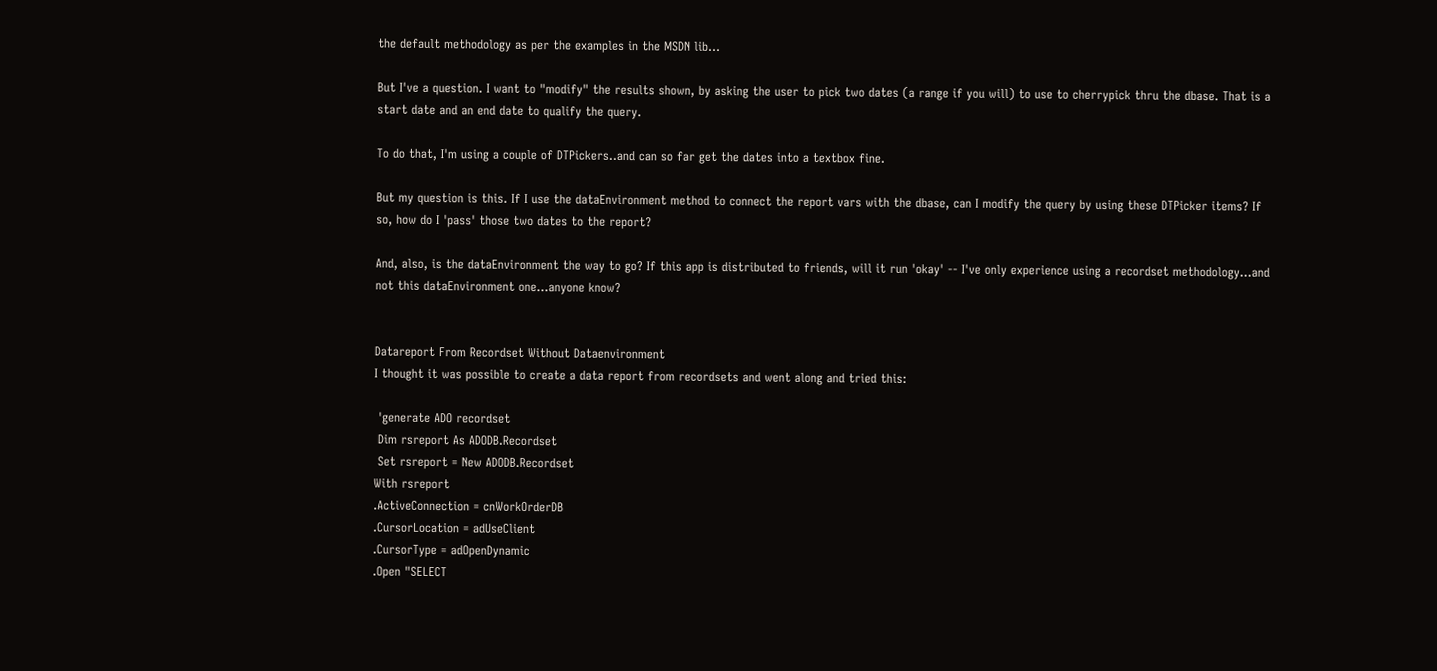the default methodology as per the examples in the MSDN lib...

But I've a question. I want to "modify" the results shown, by asking the user to pick two dates (a range if you will) to use to cherrypick thru the dbase. That is a start date and an end date to qualify the query.

To do that, I'm using a couple of DTPickers..and can so far get the dates into a textbox fine.

But my question is this. If I use the dataEnvironment method to connect the report vars with the dbase, can I modify the query by using these DTPicker items? If so, how do I 'pass' those two dates to the report?

And, also, is the dataEnvironment the way to go? If this app is distributed to friends, will it run 'okay' -- I've only experience using a recordset methodology...and not this dataEnvironment one...anyone know?


Datareport From Recordset Without Dataenvironment
I thought it was possible to create a data report from recordsets and went along and tried this:

 'generate ADO recordset
 Dim rsreport As ADODB.Recordset
 Set rsreport = New ADODB.Recordset
With rsreport
.ActiveConnection = cnWorkOrderDB
.CursorLocation = adUseClient
.CursorType = adOpenDynamic
.Open "SELECT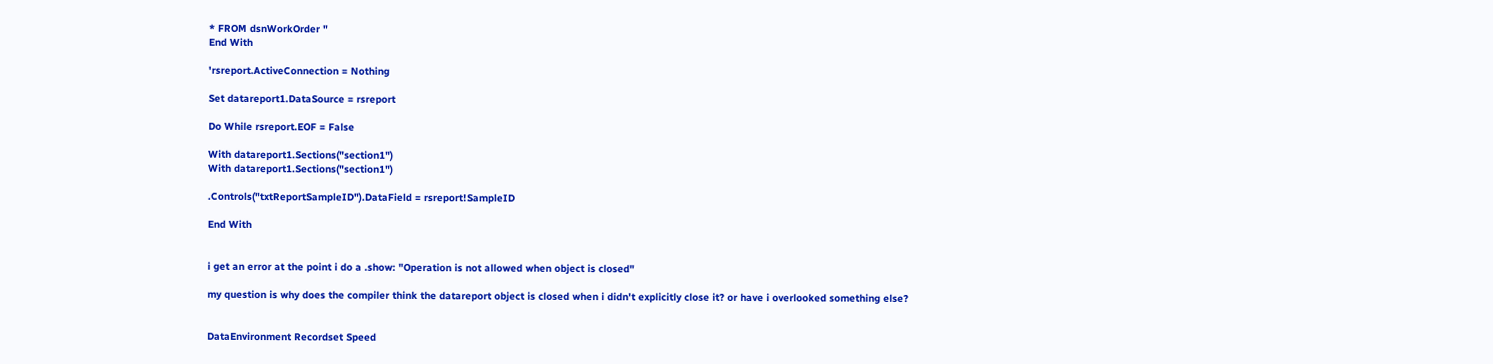* FROM dsnWorkOrder "
End With

'rsreport.ActiveConnection = Nothing

Set datareport1.DataSource = rsreport

Do While rsreport.EOF = False

With datareport1.Sections("section1")
With datareport1.Sections("section1")

.Controls("txtReportSampleID").DataField = rsreport!SampleID

End With


i get an error at the point i do a .show: "Operation is not allowed when object is closed"

my question is why does the compiler think the datareport object is closed when i didn't explicitly close it? or have i overlooked something else?


DataEnvironment Recordset Speed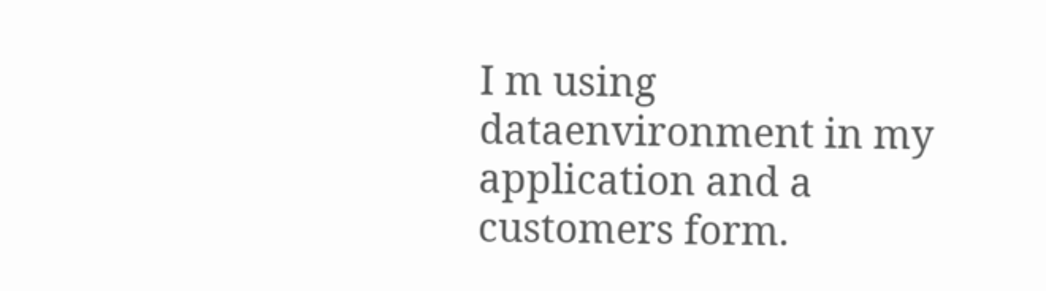I m using dataenvironment in my application and a customers form.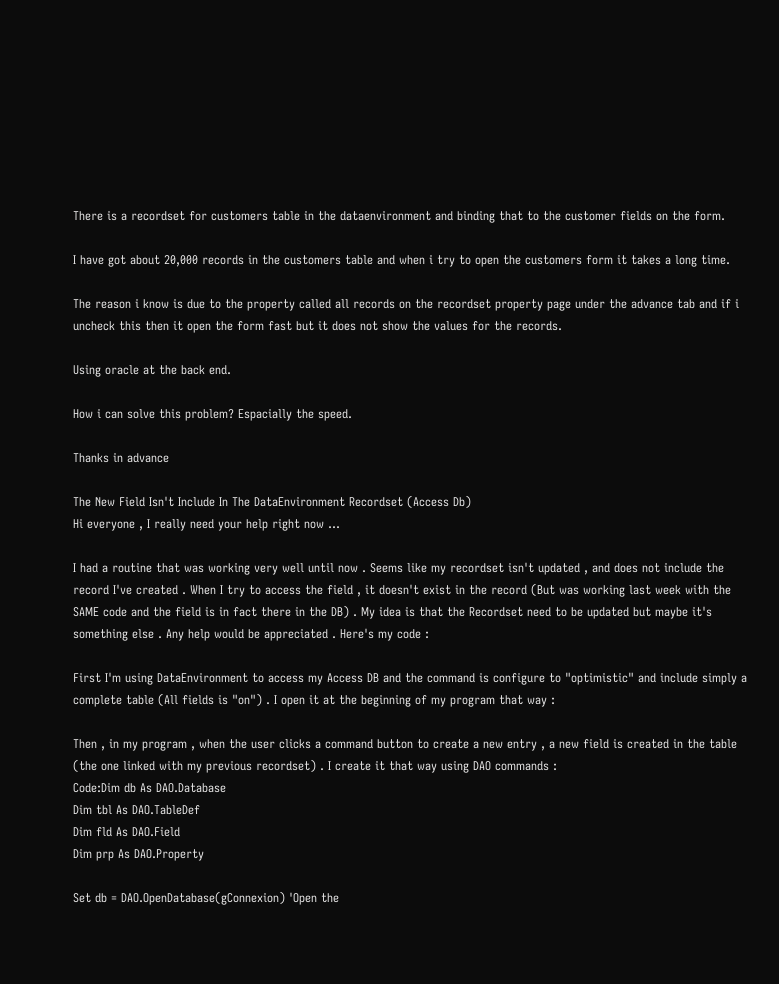There is a recordset for customers table in the dataenvironment and binding that to the customer fields on the form.

I have got about 20,000 records in the customers table and when i try to open the customers form it takes a long time.

The reason i know is due to the property called all records on the recordset property page under the advance tab and if i uncheck this then it open the form fast but it does not show the values for the records.

Using oracle at the back end.

How i can solve this problem? Espacially the speed.

Thanks in advance

The New Field Isn't Include In The DataEnvironment Recordset (Access Db)
Hi everyone , I really need your help right now ...

I had a routine that was working very well until now . Seems like my recordset isn't updated , and does not include the record I've created . When I try to access the field , it doesn't exist in the record (But was working last week with the SAME code and the field is in fact there in the DB) . My idea is that the Recordset need to be updated but maybe it's something else . Any help would be appreciated . Here's my code :

First I'm using DataEnvironment to access my Access DB and the command is configure to "optimistic" and include simply a complete table (All fields is "on") . I open it at the beginning of my program that way :

Then , in my program , when the user clicks a command button to create a new entry , a new field is created in the table (the one linked with my previous recordset) . I create it that way using DAO commands :
Code:Dim db As DAO.Database
Dim tbl As DAO.TableDef
Dim fld As DAO.Field
Dim prp As DAO.Property

Set db = DAO.OpenDatabase(gConnexion) 'Open the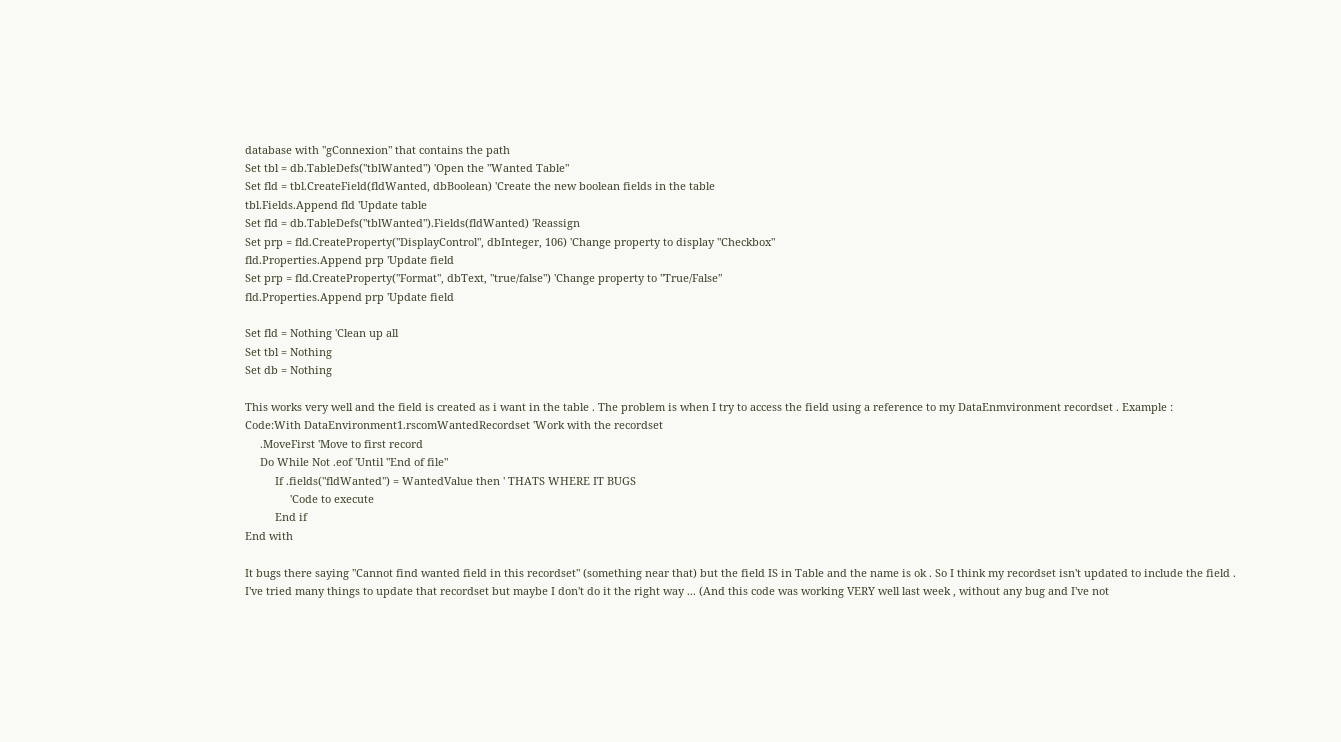database with "gConnexion" that contains the path
Set tbl = db.TableDefs("tblWanted") 'Open the "Wanted Table"
Set fld = tbl.CreateField(fldWanted, dbBoolean) 'Create the new boolean fields in the table
tbl.Fields.Append fld 'Update table
Set fld = db.TableDefs("tblWanted").Fields(fldWanted) 'Reassign
Set prp = fld.CreateProperty("DisplayControl", dbInteger, 106) 'Change property to display "Checkbox"
fld.Properties.Append prp 'Update field
Set prp = fld.CreateProperty("Format", dbText, "true/false") 'Change property to "True/False"
fld.Properties.Append prp 'Update field

Set fld = Nothing 'Clean up all
Set tbl = Nothing
Set db = Nothing

This works very well and the field is created as i want in the table . The problem is when I try to access the field using a reference to my DataEnmvironment recordset . Example :
Code:With DataEnvironment1.rscomWantedRecordset 'Work with the recordset
     .MoveFirst 'Move to first record
     Do While Not .eof 'Until "End of file"
          If .fields("fldWanted") = WantedValue then ' THATS WHERE IT BUGS
               'Code to execute
          End if
End with

It bugs there saying "Cannot find wanted field in this recordset" (something near that) but the field IS in Table and the name is ok . So I think my recordset isn't updated to include the field . I've tried many things to update that recordset but maybe I don't do it the right way ... (And this code was working VERY well last week , without any bug and I've not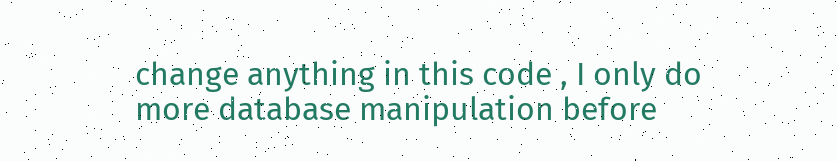change anything in this code , I only do more database manipulation before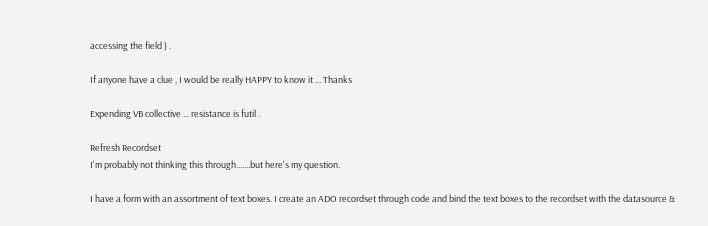accessing the field ) .

If anyone have a clue , I would be really HAPPY to know it ... Thanks

Expending VB collective ... resistance is futil .

Refresh Recordset
I'm probably not thinking this through.......but here's my question.

I have a form with an assortment of text boxes. I create an ADO recordset through code and bind the text boxes to the recordset with the datasource &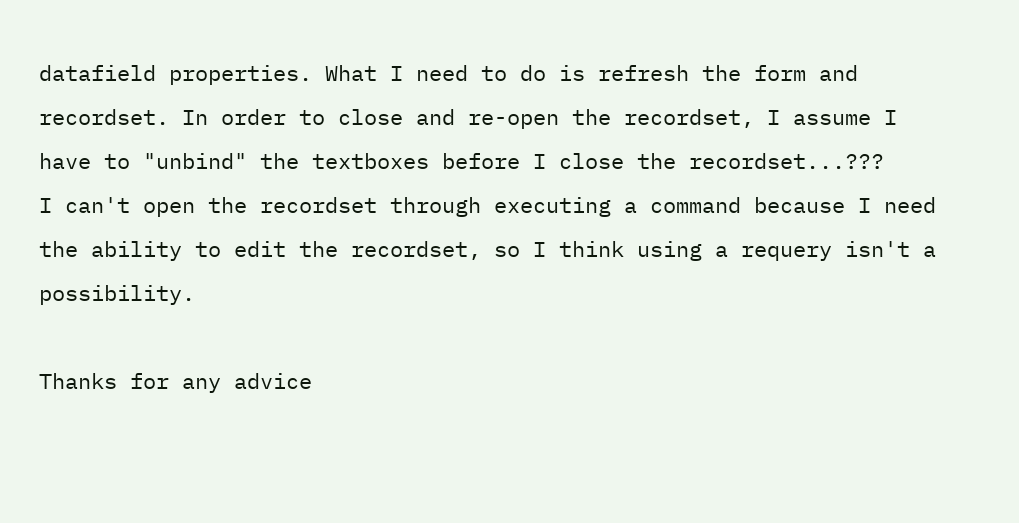datafield properties. What I need to do is refresh the form and recordset. In order to close and re-open the recordset, I assume I have to "unbind" the textboxes before I close the recordset...???
I can't open the recordset through executing a command because I need the ability to edit the recordset, so I think using a requery isn't a possibility.

Thanks for any advice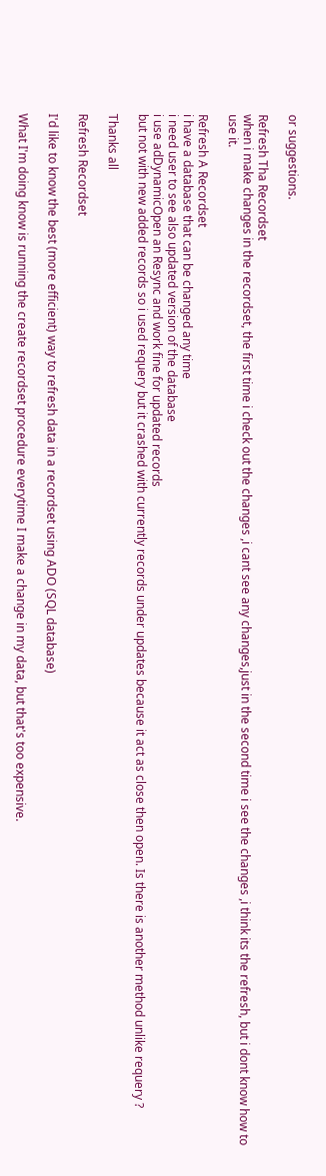or suggestions.

Refresh Tha Recordset
when i make changes in the recordset, the first time i check out the changes ,i cant see any changes,just in the second time i see the changes ,i think its the refresh, but i dont know how to use it.

Refresh A Recordset
i have a database that can be changed any time
i need user to see also updated version of the database
i use adDynamicOpen an Resync and work fine for updated records
but not with new added records so i used requery but it crashed with currently records under updates because it act as close then open. Is there is another method unlike requery ?

Thanks all

Refresh Recordset

I'd like to know the best (more efficient) way to refresh data in a recordset using ADO (SQL database)

What I'm doing know is running the create recordset procedure everytime I make a change in my data, but that's too expensive.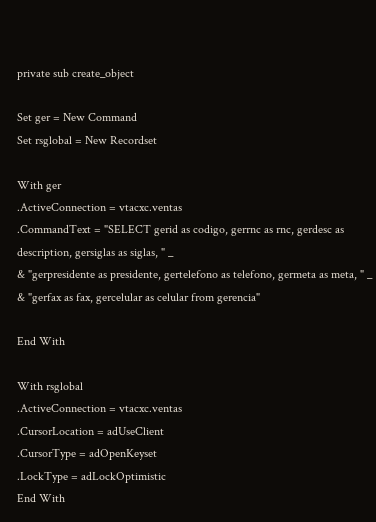private sub create_object

Set ger = New Command
Set rsglobal = New Recordset

With ger
.ActiveConnection = vtacxc.ventas
.CommandText = "SELECT gerid as codigo, gerrnc as rnc, gerdesc as description, gersiglas as siglas, " _
& "gerpresidente as presidente, gertelefono as telefono, germeta as meta, " _
& "gerfax as fax, gercelular as celular from gerencia"

End With

With rsglobal
.ActiveConnection = vtacxc.ventas
.CursorLocation = adUseClient
.CursorType = adOpenKeyset
.LockType = adLockOptimistic
End With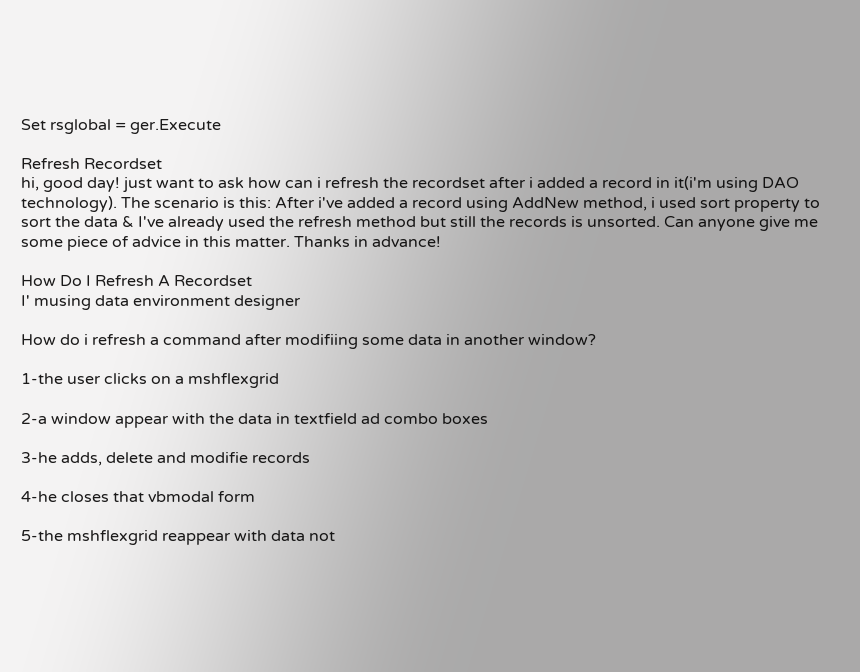Set rsglobal = ger.Execute

Refresh Recordset
hi, good day! just want to ask how can i refresh the recordset after i added a record in it(i'm using DAO technology). The scenario is this: After i've added a record using AddNew method, i used sort property to sort the data & I've already used the refresh method but still the records is unsorted. Can anyone give me some piece of advice in this matter. Thanks in advance!

How Do I Refresh A Recordset
I' musing data environment designer

How do i refresh a command after modifiing some data in another window?

1-the user clicks on a mshflexgrid

2-a window appear with the data in textfield ad combo boxes

3-he adds, delete and modifie records

4-he closes that vbmodal form

5-the mshflexgrid reappear with data not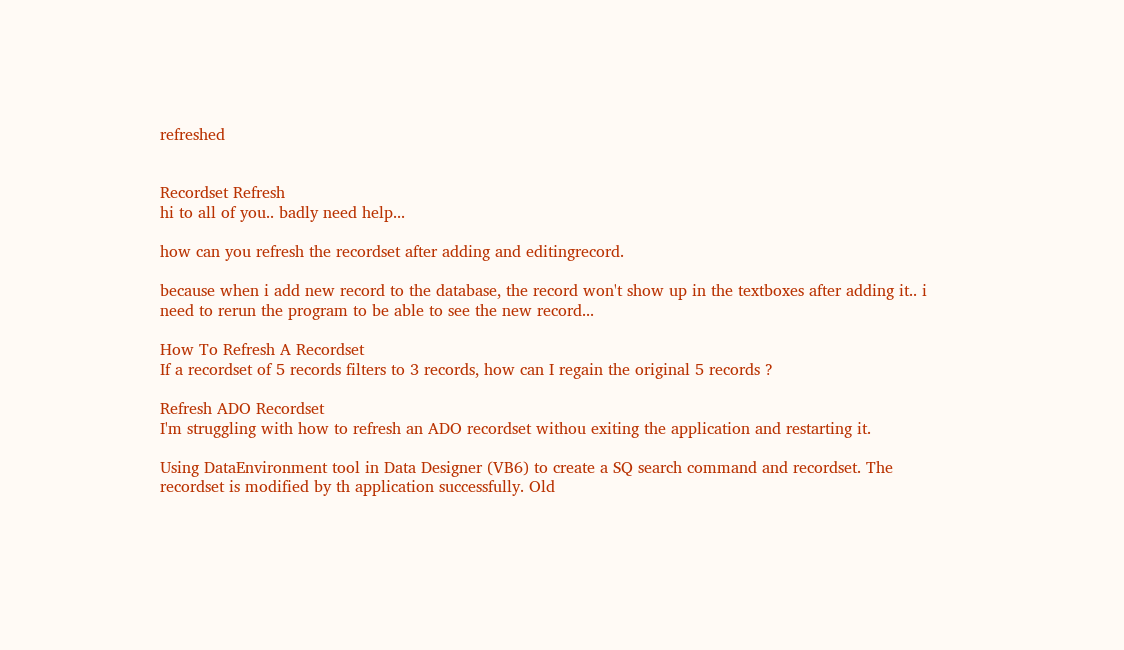refreshed


Recordset Refresh
hi to all of you.. badly need help...

how can you refresh the recordset after adding and editingrecord.

because when i add new record to the database, the record won't show up in the textboxes after adding it.. i need to rerun the program to be able to see the new record...

How To Refresh A Recordset
If a recordset of 5 records filters to 3 records, how can I regain the original 5 records ?

Refresh ADO Recordset
I'm struggling with how to refresh an ADO recordset withou exiting the application and restarting it.

Using DataEnvironment tool in Data Designer (VB6) to create a SQ search command and recordset. The recordset is modified by th application successfully. Old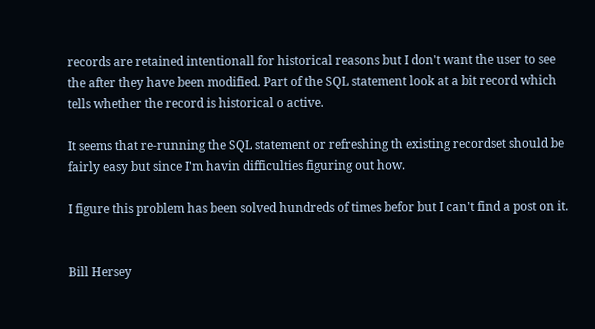records are retained intentionall for historical reasons but I don't want the user to see the after they have been modified. Part of the SQL statement look at a bit record which tells whether the record is historical o active.

It seems that re-running the SQL statement or refreshing th existing recordset should be fairly easy but since I'm havin difficulties figuring out how.

I figure this problem has been solved hundreds of times befor but I can't find a post on it.


Bill Hersey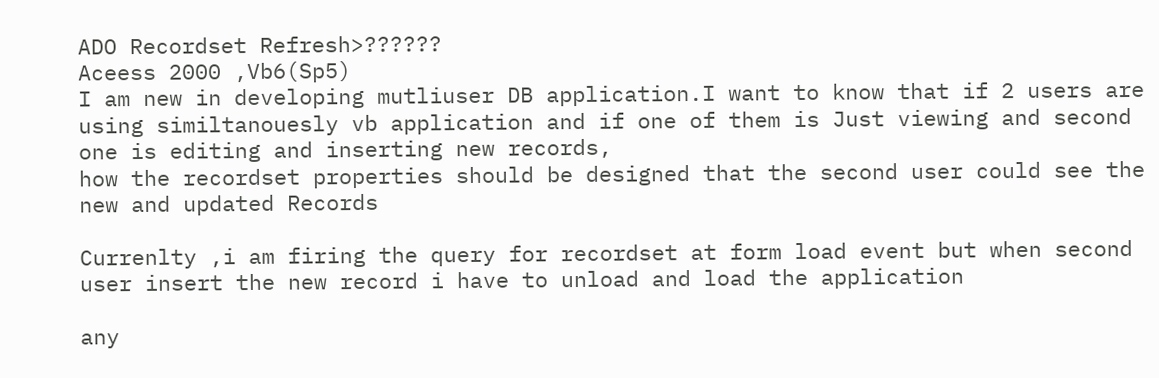ADO Recordset Refresh>??????
Aceess 2000 ,Vb6(Sp5)
I am new in developing mutliuser DB application.I want to know that if 2 users are using similtanouesly vb application and if one of them is Just viewing and second one is editing and inserting new records,
how the recordset properties should be designed that the second user could see the new and updated Records

Currenlty ,i am firing the query for recordset at form load event but when second user insert the new record i have to unload and load the application

any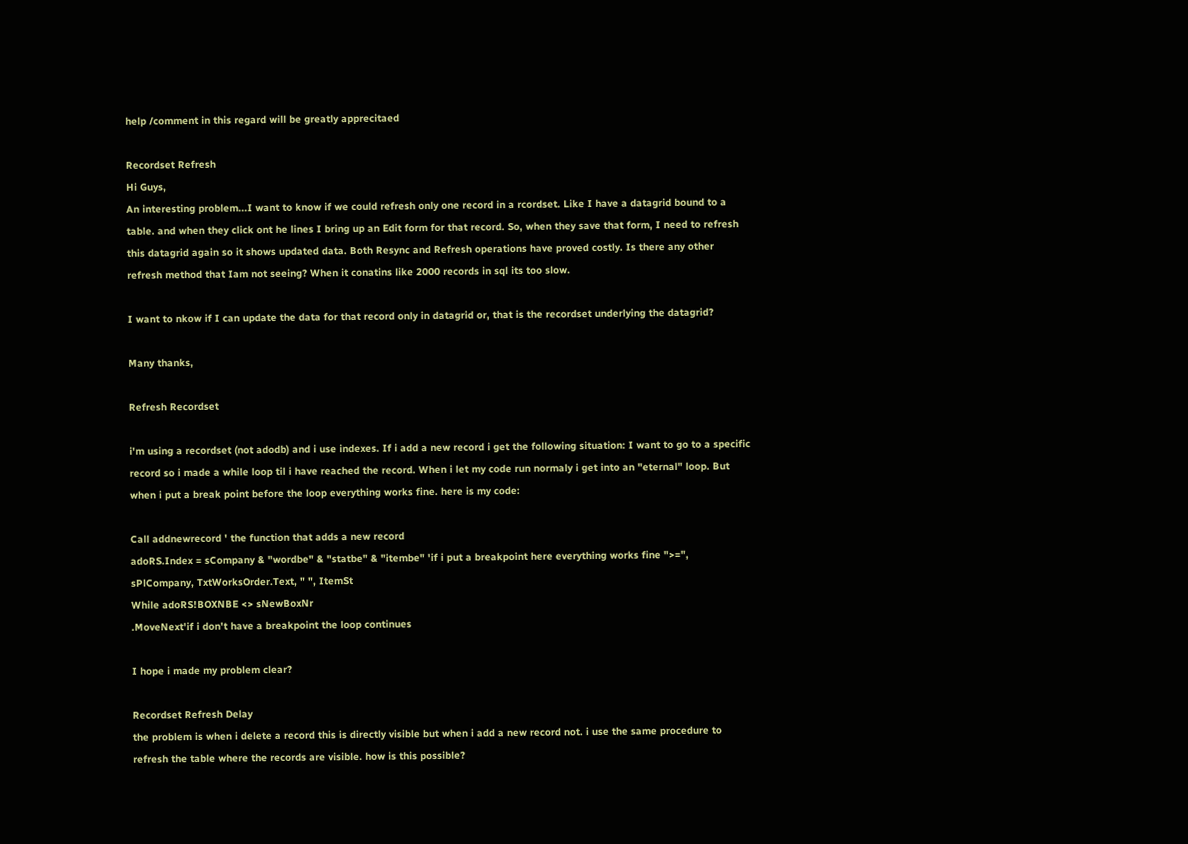help /comment in this regard will be greatly apprecitaed

Recordset Refresh
Hi Guys,
An interesting problem...I want to know if we could refresh only one record in a rcordset. Like I have a datagrid bound to a table. and when they click ont he lines I bring up an Edit form for that record. So, when they save that form, I need to refresh this datagrid again so it shows updated data. Both Resync and Refresh operations have proved costly. Is there any other refresh method that Iam not seeing? When it conatins like 2000 records in sql its too slow.

I want to nkow if I can update the data for that record only in datagrid or, that is the recordset underlying the datagrid?

Many thanks,

Refresh Recordset

i'm using a recordset (not adodb) and i use indexes. If i add a new record i get the following situation: I want to go to a specific record so i made a while loop til i have reached the record. When i let my code run normaly i get into an "eternal" loop. But when i put a break point before the loop everything works fine. here is my code:

Call addnewrecord ' the function that adds a new record
adoRS.Index = sCompany & "wordbe" & "statbe" & "itembe" 'if i put a breakpoint here everything works fine ">=", sPlCompany, TxtWorksOrder.Text, " ", ItemSt
While adoRS!BOXNBE <> sNewBoxNr
.MoveNext'if i don't have a breakpoint the loop continues

I hope i made my problem clear?

Recordset Refresh Delay
the problem is when i delete a record this is directly visible but when i add a new record not. i use the same procedure to refresh the table where the records are visible. how is this possible?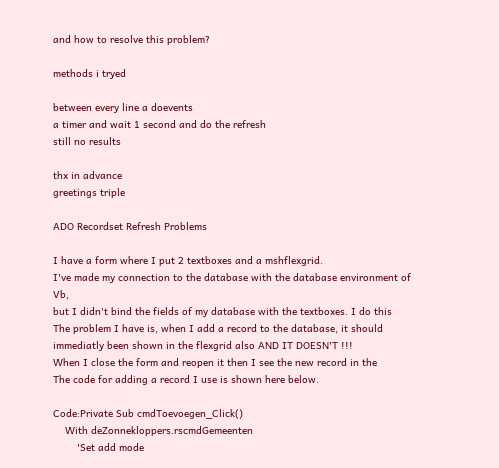and how to resolve this problem?

methods i tryed

between every line a doevents
a timer and wait 1 second and do the refresh
still no results

thx in advance
greetings triple

ADO Recordset Refresh Problems

I have a form where I put 2 textboxes and a mshflexgrid.
I've made my connection to the database with the database environment of Vb,
but I didn't bind the fields of my database with the textboxes. I do this
The problem I have is, when I add a record to the database, it should
immediatly been shown in the flexgrid also AND IT DOESN'T !!!
When I close the form and reopen it then I see the new record in the
The code for adding a record I use is shown here below.

Code:Private Sub cmdToevoegen_Click()
    With deZonnekloppers.rscmdGemeenten
        'Set add mode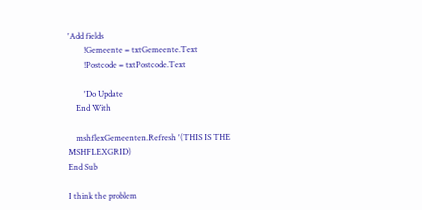'Add fields
        !Gemeente = txtGemeente.Text
        !Postcode = txtPostcode.Text

        'Do Update
    End With

    mshflexGemeenten.Refresh '(THIS IS THE MSHFLEXGRID)
End Sub

I think the problem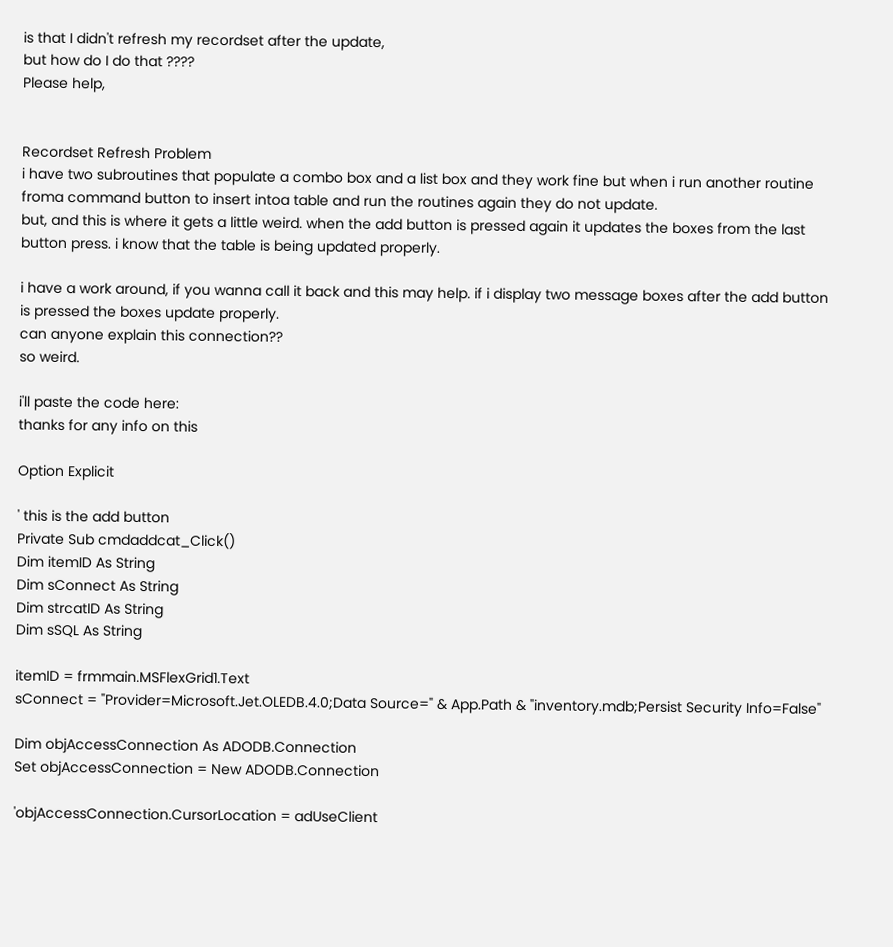is that I didn't refresh my recordset after the update,
but how do I do that ????
Please help,


Recordset Refresh Problem
i have two subroutines that populate a combo box and a list box and they work fine but when i run another routine froma command button to insert intoa table and run the routines again they do not update.
but, and this is where it gets a little weird. when the add button is pressed again it updates the boxes from the last button press. i know that the table is being updated properly.

i have a work around, if you wanna call it back and this may help. if i display two message boxes after the add button is pressed the boxes update properly.
can anyone explain this connection??
so weird.

i'll paste the code here:
thanks for any info on this

Option Explicit

' this is the add button
Private Sub cmdaddcat_Click()
Dim itemID As String
Dim sConnect As String
Dim strcatID As String
Dim sSQL As String

itemID = frmmain.MSFlexGrid1.Text
sConnect = "Provider=Microsoft.Jet.OLEDB.4.0;Data Source=" & App.Path & "inventory.mdb;Persist Security Info=False"

Dim objAccessConnection As ADODB.Connection
Set objAccessConnection = New ADODB.Connection

'objAccessConnection.CursorLocation = adUseClient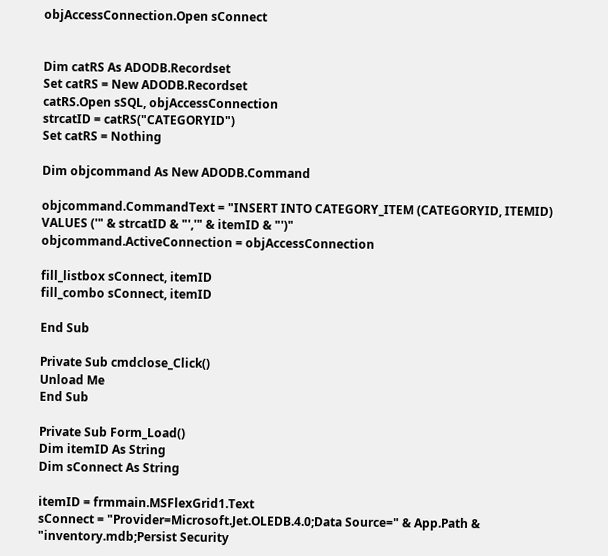objAccessConnection.Open sConnect


Dim catRS As ADODB.Recordset
Set catRS = New ADODB.Recordset
catRS.Open sSQL, objAccessConnection
strcatID = catRS("CATEGORYID")
Set catRS = Nothing

Dim objcommand As New ADODB.Command

objcommand.CommandText = "INSERT INTO CATEGORY_ITEM (CATEGORYID, ITEMID) VALUES ('" & strcatID & "','" & itemID & "')"
objcommand.ActiveConnection = objAccessConnection

fill_listbox sConnect, itemID
fill_combo sConnect, itemID

End Sub

Private Sub cmdclose_Click()
Unload Me
End Sub

Private Sub Form_Load()
Dim itemID As String
Dim sConnect As String

itemID = frmmain.MSFlexGrid1.Text
sConnect = "Provider=Microsoft.Jet.OLEDB.4.0;Data Source=" & App.Path & "inventory.mdb;Persist Security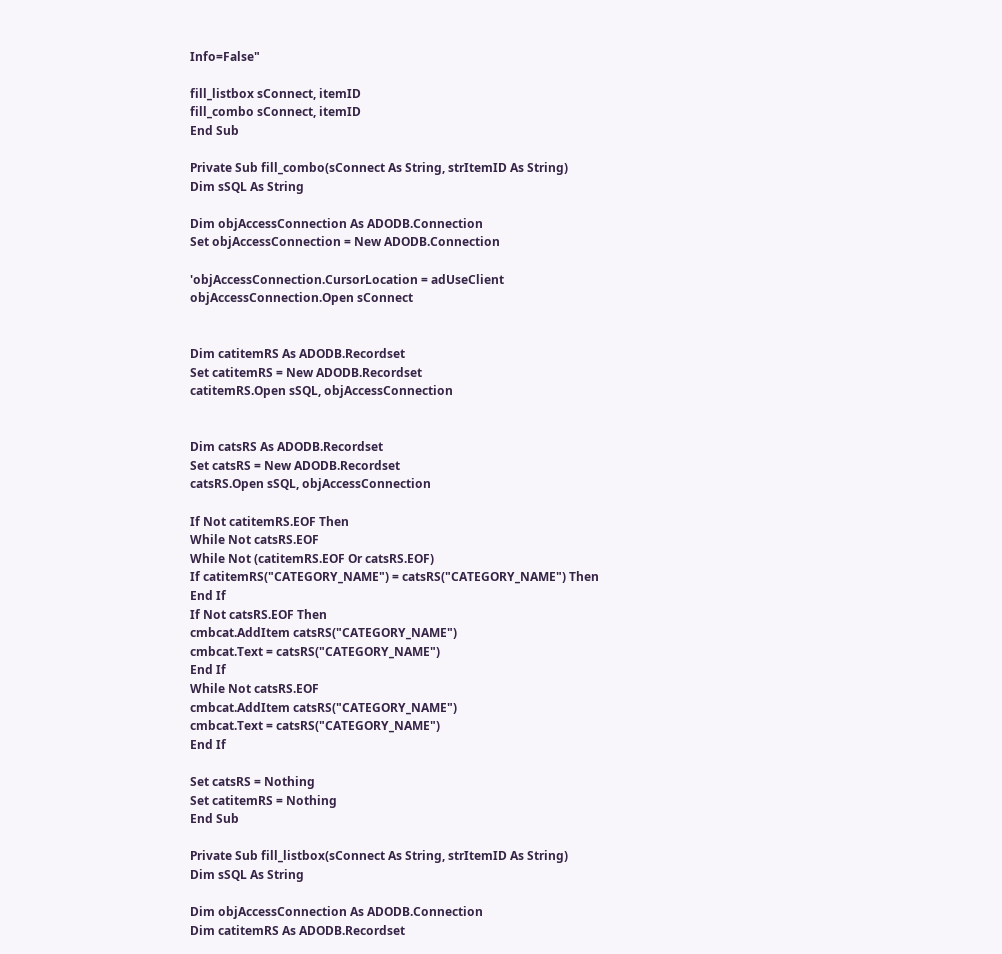Info=False"

fill_listbox sConnect, itemID
fill_combo sConnect, itemID
End Sub

Private Sub fill_combo(sConnect As String, strItemID As String)
Dim sSQL As String

Dim objAccessConnection As ADODB.Connection
Set objAccessConnection = New ADODB.Connection

'objAccessConnection.CursorLocation = adUseClient
objAccessConnection.Open sConnect


Dim catitemRS As ADODB.Recordset
Set catitemRS = New ADODB.Recordset
catitemRS.Open sSQL, objAccessConnection


Dim catsRS As ADODB.Recordset
Set catsRS = New ADODB.Recordset
catsRS.Open sSQL, objAccessConnection

If Not catitemRS.EOF Then
While Not catsRS.EOF
While Not (catitemRS.EOF Or catsRS.EOF)
If catitemRS("CATEGORY_NAME") = catsRS("CATEGORY_NAME") Then
End If
If Not catsRS.EOF Then
cmbcat.AddItem catsRS("CATEGORY_NAME")
cmbcat.Text = catsRS("CATEGORY_NAME")
End If
While Not catsRS.EOF
cmbcat.AddItem catsRS("CATEGORY_NAME")
cmbcat.Text = catsRS("CATEGORY_NAME")
End If

Set catsRS = Nothing
Set catitemRS = Nothing
End Sub

Private Sub fill_listbox(sConnect As String, strItemID As String)
Dim sSQL As String

Dim objAccessConnection As ADODB.Connection
Dim catitemRS As ADODB.Recordset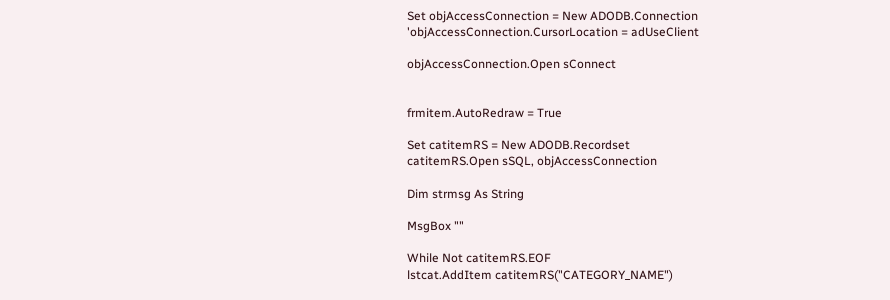Set objAccessConnection = New ADODB.Connection
'objAccessConnection.CursorLocation = adUseClient

objAccessConnection.Open sConnect


frmitem.AutoRedraw = True

Set catitemRS = New ADODB.Recordset
catitemRS.Open sSQL, objAccessConnection

Dim strmsg As String

MsgBox ""

While Not catitemRS.EOF
lstcat.AddItem catitemRS("CATEGORY_NAME")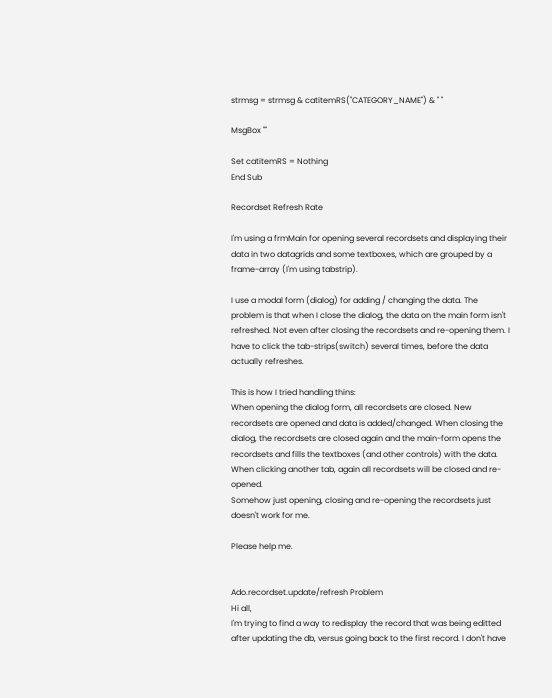strmsg = strmsg & catitemRS("CATEGORY_NAME") & " "

MsgBox ""

Set catitemRS = Nothing
End Sub

Recordset Refresh Rate

I'm using a frmMain for opening several recordsets and displaying their data in two datagrids and some textboxes, which are grouped by a frame-array (I'm using tabstrip).

I use a modal form (dialog) for adding / changing the data. The problem is that when I close the dialog, the data on the main form isn't refreshed. Not even after closing the recordsets and re-opening them. I have to click the tab-strips(switch) several times, before the data actually refreshes.

This is how I tried handling thins:
When opening the dialog form, all recordsets are closed. New recordsets are opened and data is added/changed. When closing the dialog, the recordsets are closed again and the main-form opens the recordsets and fills the textboxes (and other controls) with the data.
When clicking another tab, again all recordsets will be closed and re-opened.
Somehow just opening, closing and re-opening the recordsets just doesn't work for me.

Please help me.


Ado.recordset.update/refresh Problem
Hi all,
I'm trying to find a way to redisplay the record that was being editted after updating the db, versus going back to the first record. I don't have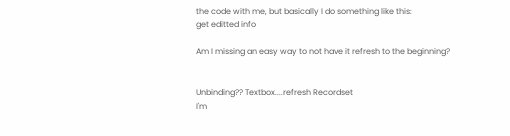the code with me, but basically I do something like this:
get editted info

Am I missing an easy way to not have it refresh to the beginning?


Unbinding?? Textbox....refresh Recordset
I'm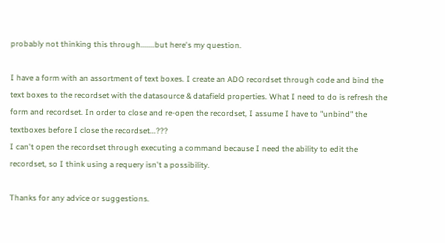probably not thinking this through.......but here's my question.

I have a form with an assortment of text boxes. I create an ADO recordset through code and bind the text boxes to the recordset with the datasource & datafield properties. What I need to do is refresh the form and recordset. In order to close and re-open the recordset, I assume I have to "unbind" the textboxes before I close the recordset...???
I can't open the recordset through executing a command because I need the ability to edit the recordset, so I think using a requery isn't a possibility.

Thanks for any advice or suggestions.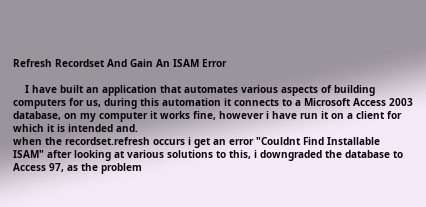Refresh Recordset And Gain An ISAM Error

    I have built an application that automates various aspects of building computers for us, during this automation it connects to a Microsoft Access 2003 database, on my computer it works fine, however i have run it on a client for which it is intended and.
when the recordset.refresh occurs i get an error "Couldnt Find Installable ISAM" after looking at various solutions to this, i downgraded the database to Access 97, as the problem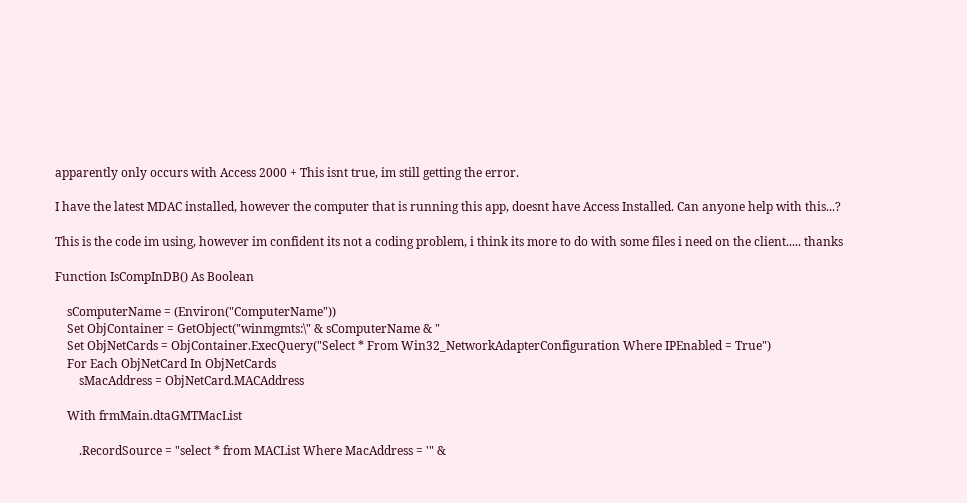apparently only occurs with Access 2000 + This isnt true, im still getting the error.

I have the latest MDAC installed, however the computer that is running this app, doesnt have Access Installed. Can anyone help with this...?

This is the code im using, however im confident its not a coding problem, i think its more to do with some files i need on the client..... thanks

Function IsCompInDB() As Boolean

    sComputerName = (Environ("ComputerName"))
    Set ObjContainer = GetObject("winmgmts:\" & sComputerName & "
    Set ObjNetCards = ObjContainer.ExecQuery("Select * From Win32_NetworkAdapterConfiguration Where IPEnabled = True")
    For Each ObjNetCard In ObjNetCards
        sMacAddress = ObjNetCard.MACAddress

    With frmMain.dtaGMTMacList

        .RecordSource = "select * from MACList Where MacAddress = '" &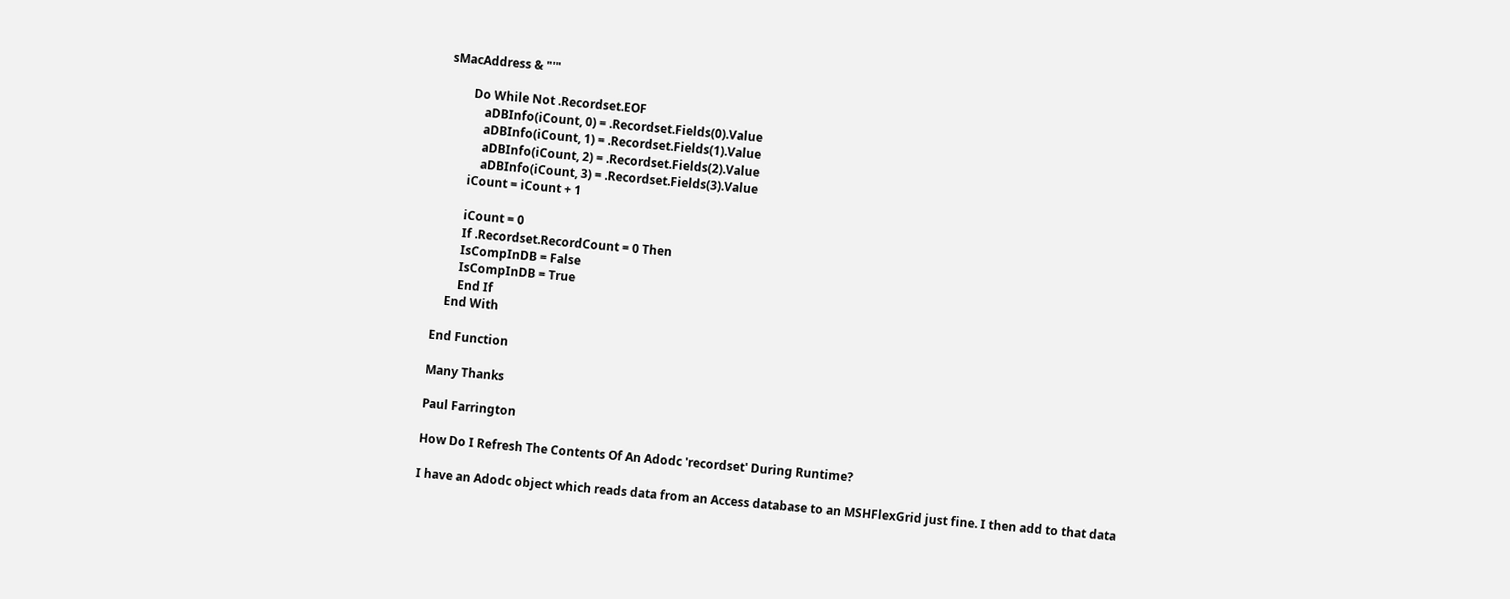sMacAddress & "'"

        Do While Not .Recordset.EOF
            aDBInfo(iCount, 0) = .Recordset.Fields(0).Value
            aDBInfo(iCount, 1) = .Recordset.Fields(1).Value
            aDBInfo(iCount, 2) = .Recordset.Fields(2).Value
            aDBInfo(iCount, 3) = .Recordset.Fields(3).Value
        iCount = iCount + 1

        iCount = 0
        If .Recordset.RecordCount = 0 Then
        IsCompInDB = False
        IsCompInDB = True
        End If
    End With

End Function

Many Thanks

Paul Farrington

How Do I Refresh The Contents Of An Adodc 'recordset' During Runtime?

I have an Adodc object which reads data from an Access database to an MSHFlexGrid just fine. I then add to that data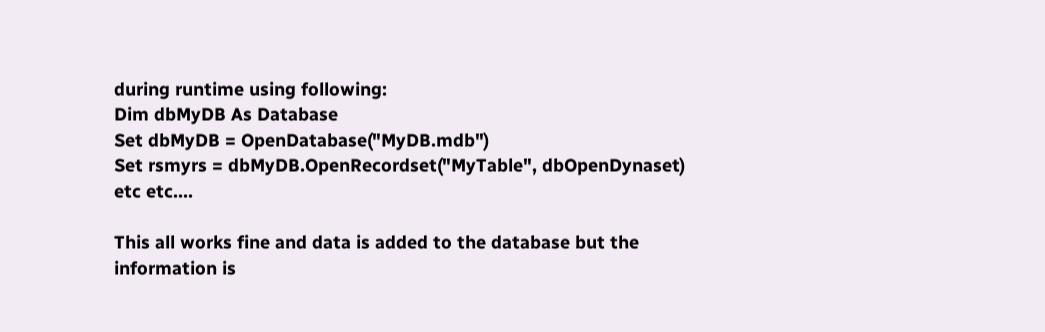during runtime using following:
Dim dbMyDB As Database
Set dbMyDB = OpenDatabase("MyDB.mdb")
Set rsmyrs = dbMyDB.OpenRecordset("MyTable", dbOpenDynaset)
etc etc....

This all works fine and data is added to the database but the information is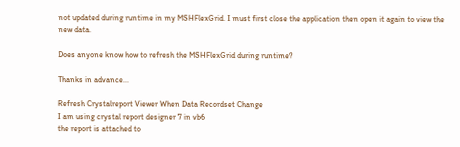not updated during runtime in my MSHFlexGrid. I must first close the application then open it again to view the new data.

Does anyone know how to refresh the MSHFlexGrid during runtime?

Thanks in advance...

Refresh Crystalreport Viewer When Data Recordset Change
I am using crystal report designer 7 in vb6
the report is attached to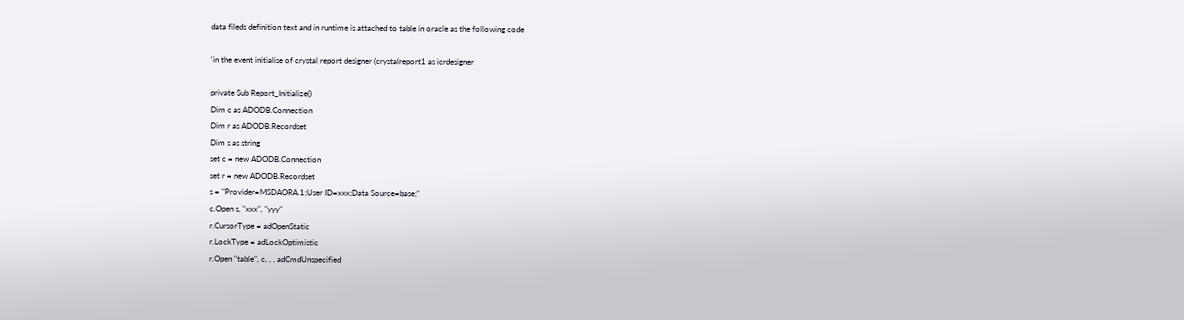data fileds definition text and in runtime is attached to table in oracle as the following code

'in the event initialise of crystal report designer (crystalreport1 as icrdesigner

private Sub Report_Initialize()
Dim c as ADODB.Connection
Dim r as ADODB.Recordset
Dim s as string
set c = new ADODB.Connection
set r = new ADODB.Recordset
s = "Provider=MSDAORA.1;User ID=xxx;Data Source=base;"
c.Open s, "xxx", "yyy"
r.CursorType = adOpenStatic
r.LockType = adLockOptimistic
r.Open "table", c, , , adCmdUnspecified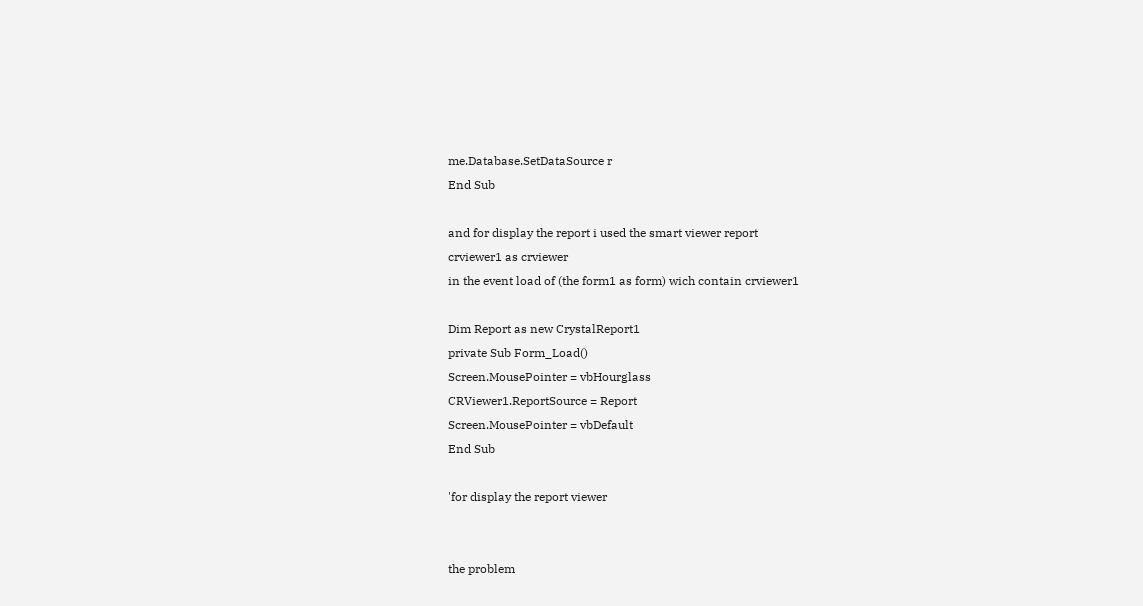me.Database.SetDataSource r
End Sub

and for display the report i used the smart viewer report
crviewer1 as crviewer
in the event load of (the form1 as form) wich contain crviewer1

Dim Report as new CrystalReport1
private Sub Form_Load()
Screen.MousePointer = vbHourglass
CRViewer1.ReportSource = Report
Screen.MousePointer = vbDefault
End Sub

'for display the report viewer


the problem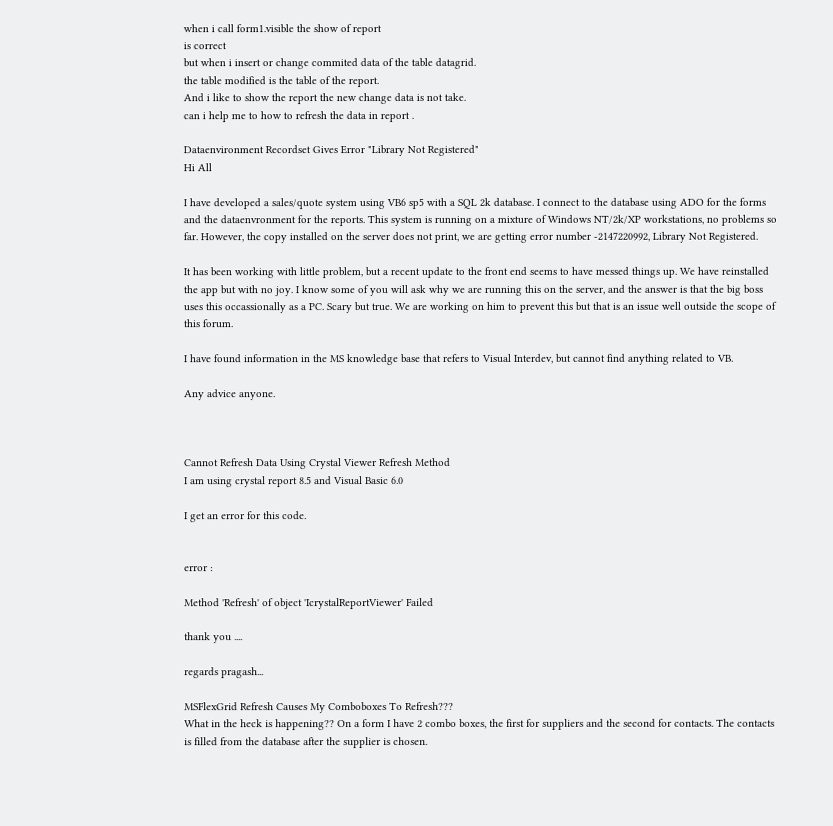when i call form1.visible the show of report
is correct
but when i insert or change commited data of the table datagrid.
the table modified is the table of the report.
And i like to show the report the new change data is not take.
can i help me to how to refresh the data in report .

Dataenvironment Recordset Gives Error "Library Not Registered"
Hi All

I have developed a sales/quote system using VB6 sp5 with a SQL 2k database. I connect to the database using ADO for the forms and the dataenvronment for the reports. This system is running on a mixture of Windows NT/2k/XP workstations, no problems so far. However, the copy installed on the server does not print, we are getting error number -2147220992, Library Not Registered.

It has been working with little problem, but a recent update to the front end seems to have messed things up. We have reinstalled the app but with no joy. I know some of you will ask why we are running this on the server, and the answer is that the big boss uses this occassionally as a PC. Scary but true. We are working on him to prevent this but that is an issue well outside the scope of this forum.

I have found information in the MS knowledge base that refers to Visual Interdev, but cannot find anything related to VB.

Any advice anyone.



Cannot Refresh Data Using Crystal Viewer Refresh Method
I am using crystal report 8.5 and Visual Basic 6.0

I get an error for this code.


error :

Method 'Refresh' of object 'IcrystalReportViewer' Failed

thank you ....

regards pragash...

MSFlexGrid Refresh Causes My Comboboxes To Refresh???
What in the heck is happening?? On a form I have 2 combo boxes, the first for suppliers and the second for contacts. The contacts is filled from the database after the supplier is chosen.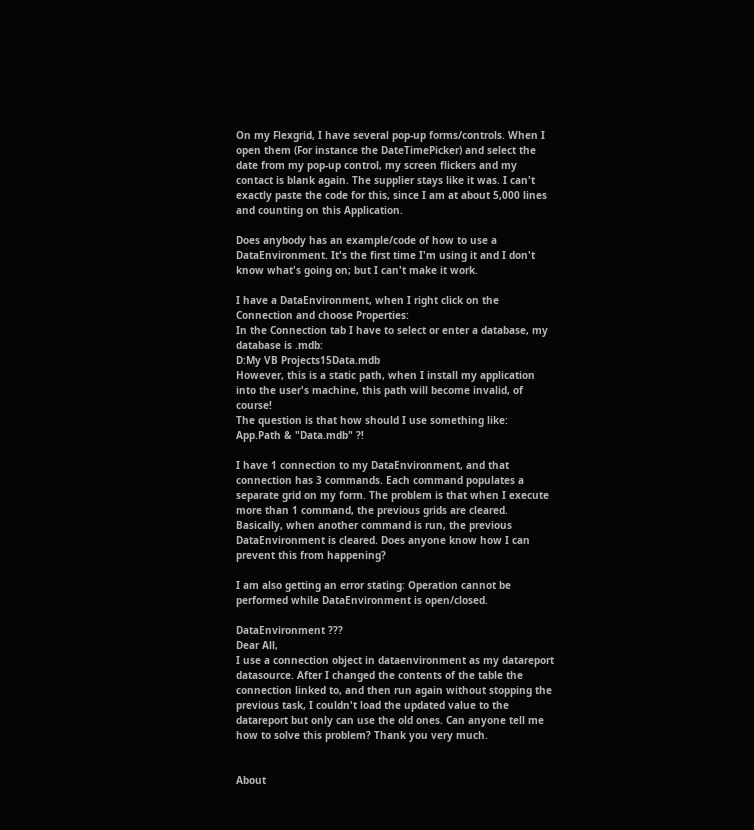On my Flexgrid, I have several pop-up forms/controls. When I open them (For instance the DateTimePicker) and select the date from my pop-up control, my screen flickers and my contact is blank again. The supplier stays like it was. I can't exactly paste the code for this, since I am at about 5,000 lines and counting on this Application.

Does anybody has an example/code of how to use a DataEnvironment. It's the first time I'm using it and I don't know what's going on; but I can't make it work.

I have a DataEnvironment, when I right click on the Connection and choose Properties:
In the Connection tab I have to select or enter a database, my database is .mdb:
D:My VB Projects15Data.mdb
However, this is a static path, when I install my application into the user's machine, this path will become invalid, of course!
The question is that how should I use something like:
App.Path & "Data.mdb" ?!

I have 1 connection to my DataEnvironment, and that connection has 3 commands. Each command populates a separate grid on my form. The problem is that when I execute more than 1 command, the previous grids are cleared. Basically, when another command is run, the previous DataEnvironment is cleared. Does anyone know how I can prevent this from happening?

I am also getting an error stating: Operation cannot be performed while DataEnvironment is open/closed.

DataEnvironment ???
Dear All,
I use a connection object in dataenvironment as my datareport datasource. After I changed the contents of the table the connection linked to, and then run again without stopping the previous task, I couldn't load the updated value to the datareport but only can use the old ones. Can anyone tell me how to solve this problem? Thank you very much.


About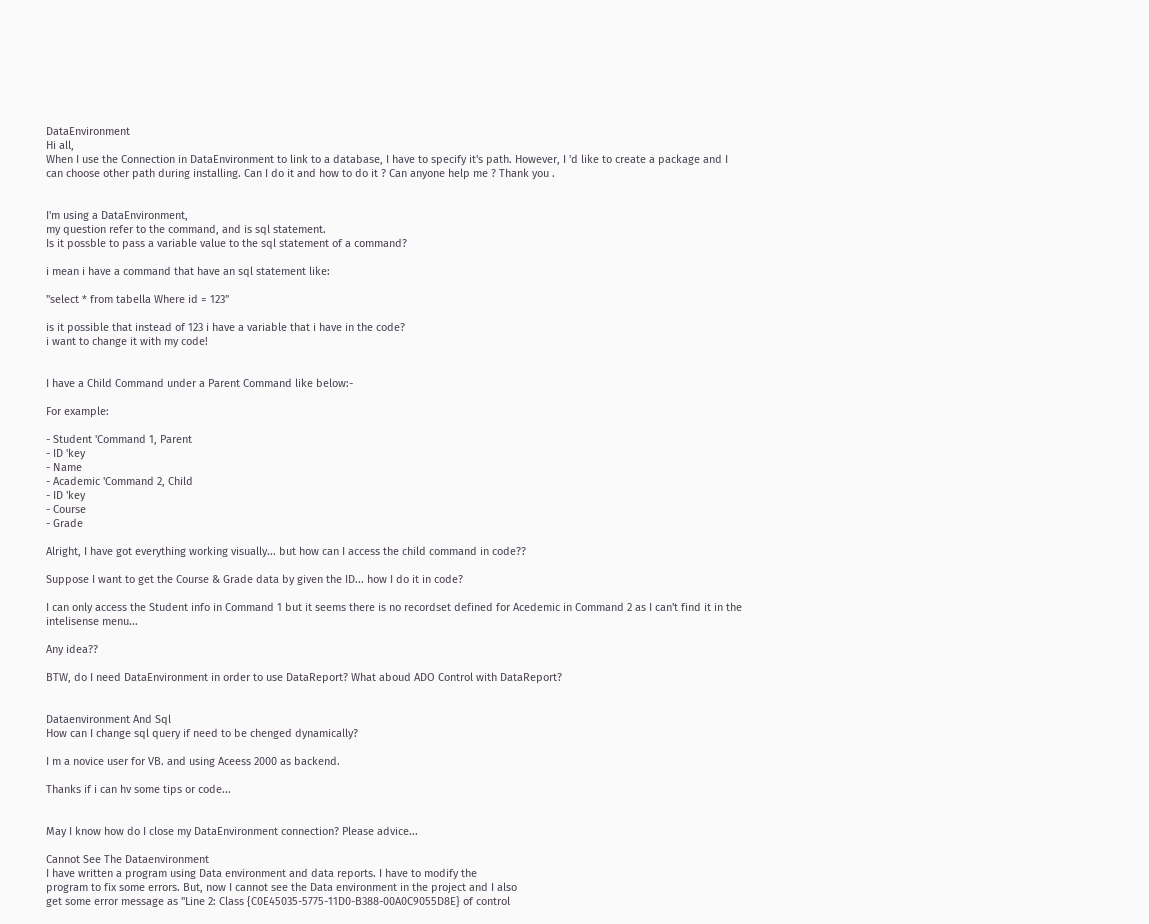DataEnvironment
Hi all,
When I use the Connection in DataEnvironment to link to a database, I have to specify it's path. However, I 'd like to create a package and I can choose other path during installing. Can I do it and how to do it ? Can anyone help me ? Thank you .


I'm using a DataEnvironment,
my question refer to the command, and is sql statement.
Is it possble to pass a variable value to the sql statement of a command?

i mean i have a command that have an sql statement like:

"select * from tabella Where id = 123"

is it possible that instead of 123 i have a variable that i have in the code?
i want to change it with my code!


I have a Child Command under a Parent Command like below:-

For example:

- Student 'Command 1, Parent
- ID 'key
- Name
- Academic 'Command 2, Child
- ID 'key
- Course
- Grade

Alright, I have got everything working visually... but how can I access the child command in code??

Suppose I want to get the Course & Grade data by given the ID... how I do it in code?

I can only access the Student info in Command 1 but it seems there is no recordset defined for Acedemic in Command 2 as I can't find it in the intelisense menu...

Any idea??

BTW, do I need DataEnvironment in order to use DataReport? What aboud ADO Control with DataReport?


Dataenvironment And Sql
How can I change sql query if need to be chenged dynamically?

I m a novice user for VB. and using Aceess 2000 as backend.

Thanks if i can hv some tips or code...


May I know how do I close my DataEnvironment connection? Please advice...

Cannot See The Dataenvironment
I have written a program using Data environment and data reports. I have to modify the
program to fix some errors. But, now I cannot see the Data environment in the project and I also
get some error message as "Line 2: Class {C0E45035-5775-11D0-B388-00A0C9055D8E} of control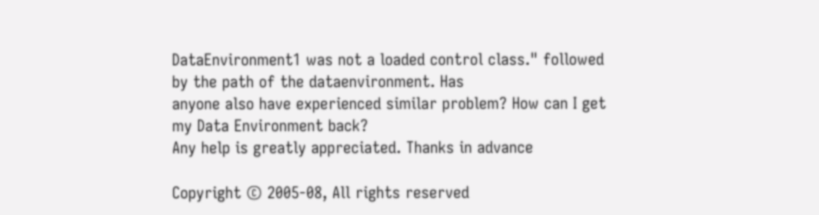DataEnvironment1 was not a loaded control class." followed by the path of the dataenvironment. Has
anyone also have experienced similar problem? How can I get my Data Environment back?
Any help is greatly appreciated. Thanks in advance

Copyright © 2005-08, All rights reserved